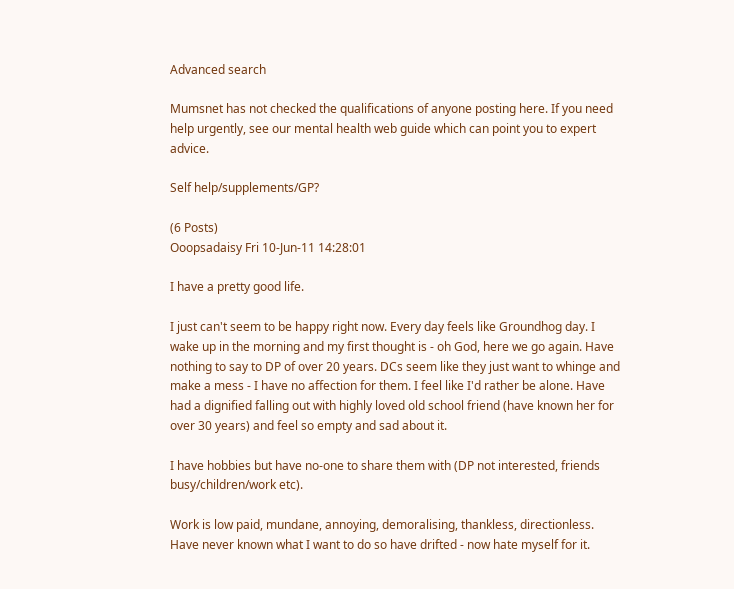Advanced search

Mumsnet has not checked the qualifications of anyone posting here. If you need help urgently, see our mental health web guide which can point you to expert advice.

Self help/supplements/GP?

(6 Posts)
Ooopsadaisy Fri 10-Jun-11 14:28:01

I have a pretty good life.

I just can't seem to be happy right now. Every day feels like Groundhog day. I wake up in the morning and my first thought is - oh God, here we go again. Have nothing to say to DP of over 20 years. DCs seem like they just want to whinge and make a mess - I have no affection for them. I feel like I'd rather be alone. Have had a dignified falling out with highly loved old school friend (have known her for over 30 years) and feel so empty and sad about it.

I have hobbies but have no-one to share them with (DP not interested, friends busy/children/work etc).

Work is low paid, mundane, annoying, demoralising, thankless, directionless. Have never known what I want to do so have drifted - now hate myself for it.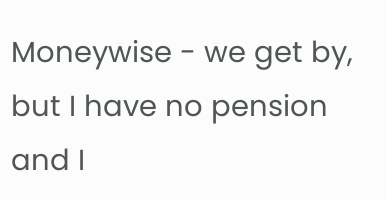Moneywise - we get by, but I have no pension and I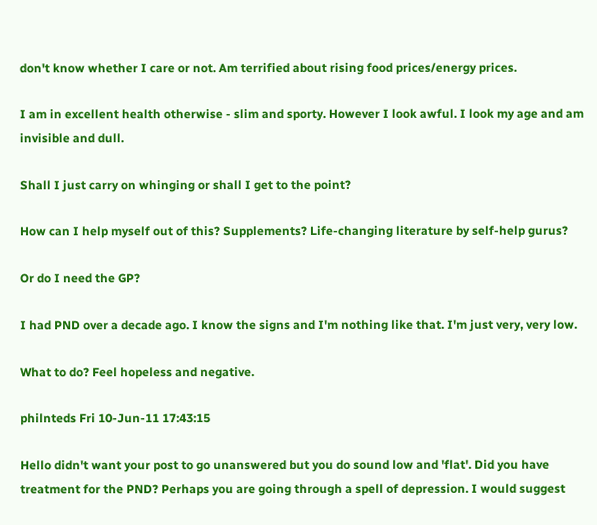don't know whether I care or not. Am terrified about rising food prices/energy prices.

I am in excellent health otherwise - slim and sporty. However I look awful. I look my age and am invisible and dull.

Shall I just carry on whinging or shall I get to the point?

How can I help myself out of this? Supplements? Life-changing literature by self-help gurus?

Or do I need the GP?

I had PND over a decade ago. I know the signs and I'm nothing like that. I'm just very, very low.

What to do? Feel hopeless and negative.

philnteds Fri 10-Jun-11 17:43:15

Hello didn't want your post to go unanswered but you do sound low and 'flat'. Did you have treatment for the PND? Perhaps you are going through a spell of depression. I would suggest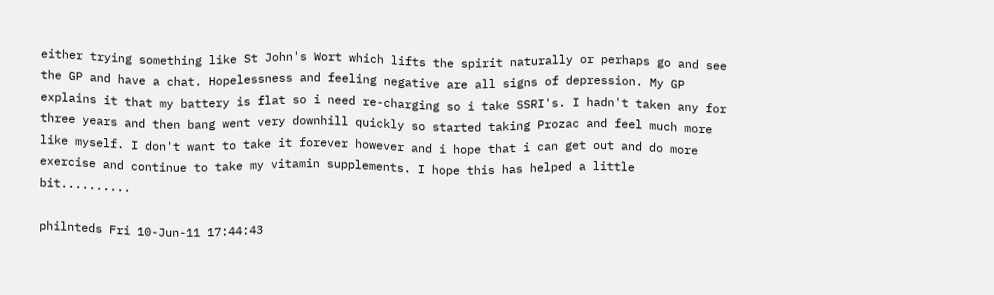either trying something like St John's Wort which lifts the spirit naturally or perhaps go and see the GP and have a chat. Hopelessness and feeling negative are all signs of depression. My GP explains it that my battery is flat so i need re-charging so i take SSRI's. I hadn't taken any for three years and then bang went very downhill quickly so started taking Prozac and feel much more like myself. I don't want to take it forever however and i hope that i can get out and do more exercise and continue to take my vitamin supplements. I hope this has helped a little bit..........

philnteds Fri 10-Jun-11 17:44:43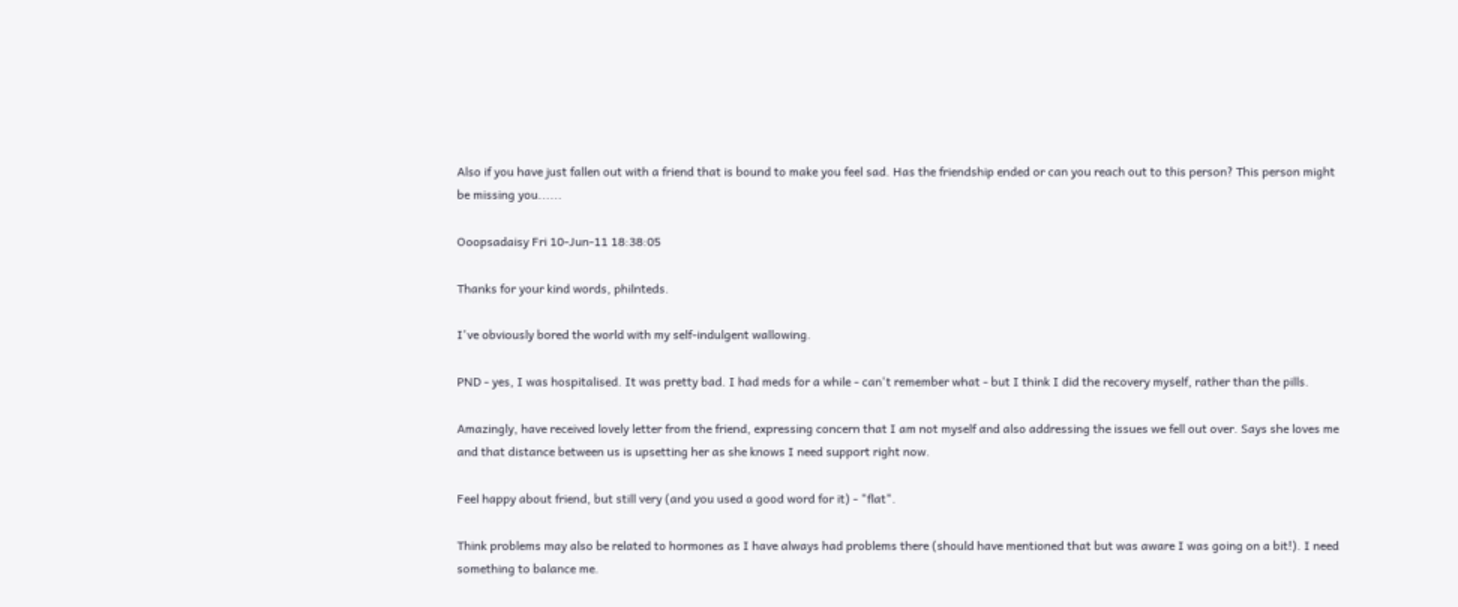Also if you have just fallen out with a friend that is bound to make you feel sad. Has the friendship ended or can you reach out to this person? This person might be missing you......

Ooopsadaisy Fri 10-Jun-11 18:38:05

Thanks for your kind words, philnteds.

I've obviously bored the world with my self-indulgent wallowing.

PND - yes, I was hospitalised. It was pretty bad. I had meds for a while - can't remember what - but I think I did the recovery myself, rather than the pills.

Amazingly, have received lovely letter from the friend, expressing concern that I am not myself and also addressing the issues we fell out over. Says she loves me and that distance between us is upsetting her as she knows I need support right now.

Feel happy about friend, but still very (and you used a good word for it) - "flat".

Think problems may also be related to hormones as I have always had problems there (should have mentioned that but was aware I was going on a bit!). I need something to balance me.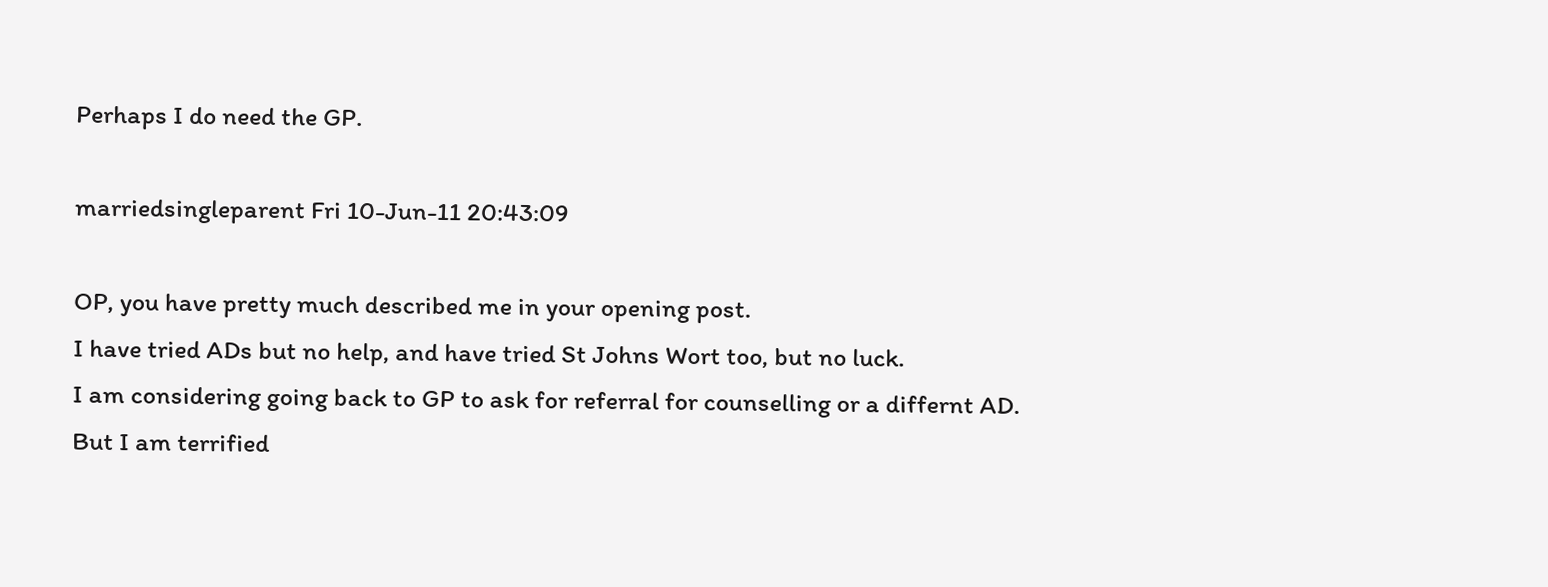Perhaps I do need the GP.

marriedsingleparent Fri 10-Jun-11 20:43:09

OP, you have pretty much described me in your opening post.
I have tried ADs but no help, and have tried St Johns Wort too, but no luck.
I am considering going back to GP to ask for referral for counselling or a differnt AD. But I am terrified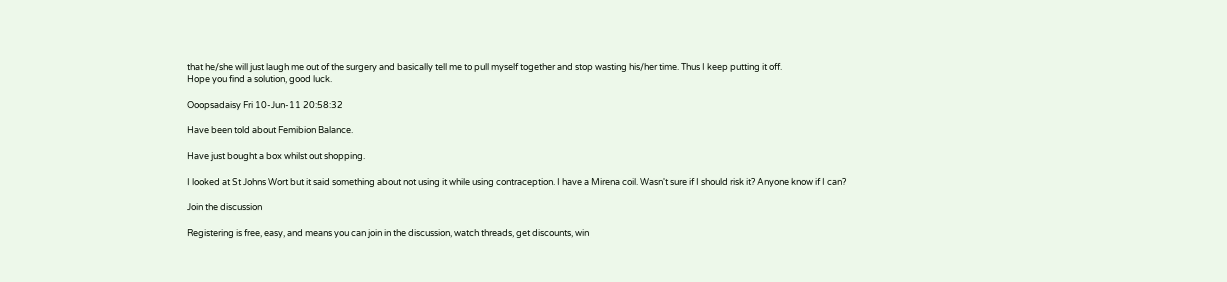that he/she will just laugh me out of the surgery and basically tell me to pull myself together and stop wasting his/her time. Thus I keep putting it off.
Hope you find a solution, good luck.

Ooopsadaisy Fri 10-Jun-11 20:58:32

Have been told about Femibion Balance.

Have just bought a box whilst out shopping.

I looked at St Johns Wort but it said something about not using it while using contraception. I have a Mirena coil. Wasn't sure if I should risk it? Anyone know if I can?

Join the discussion

Registering is free, easy, and means you can join in the discussion, watch threads, get discounts, win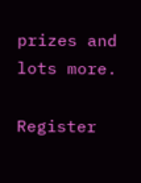prizes and lots more.

Register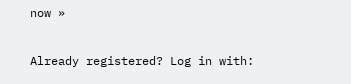now »

Already registered? Log in with: